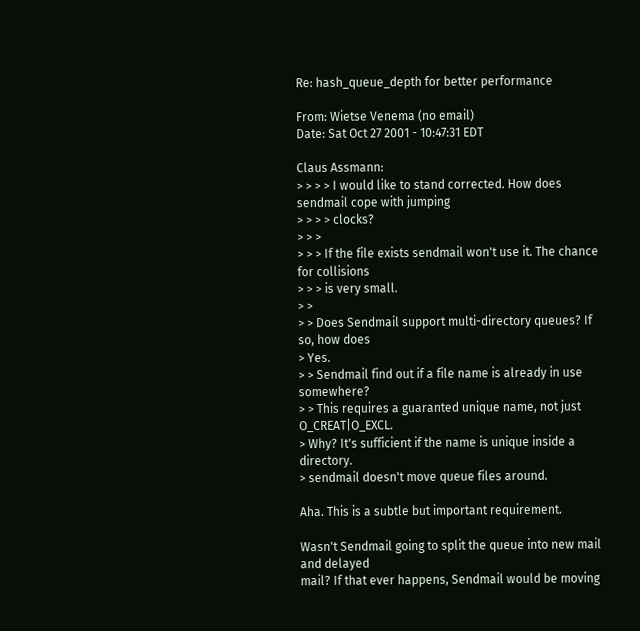Re: hash_queue_depth for better performance

From: Wietse Venema (no email)
Date: Sat Oct 27 2001 - 10:47:31 EDT

Claus Assmann:
> > > > I would like to stand corrected. How does sendmail cope with jumping
> > > > clocks?
> > >
> > > If the file exists sendmail won't use it. The chance for collisions
> > > is very small.
> >
> > Does Sendmail support multi-directory queues? If so, how does
> Yes.
> > Sendmail find out if a file name is already in use somewhere?
> > This requires a guaranted unique name, not just O_CREAT|O_EXCL.
> Why? It's sufficient if the name is unique inside a directory.
> sendmail doesn't move queue files around.

Aha. This is a subtle but important requirement.

Wasn't Sendmail going to split the queue into new mail and delayed
mail? If that ever happens, Sendmail would be moving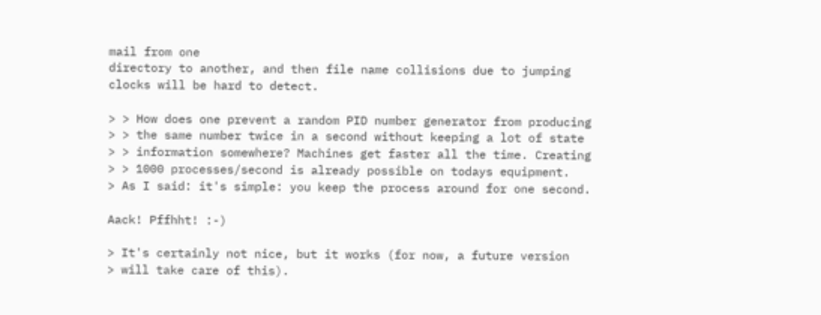mail from one
directory to another, and then file name collisions due to jumping
clocks will be hard to detect.

> > How does one prevent a random PID number generator from producing
> > the same number twice in a second without keeping a lot of state
> > information somewhere? Machines get faster all the time. Creating
> > 1000 processes/second is already possible on todays equipment.
> As I said: it's simple: you keep the process around for one second.

Aack! Pffhht! :-)

> It's certainly not nice, but it works (for now, a future version
> will take care of this).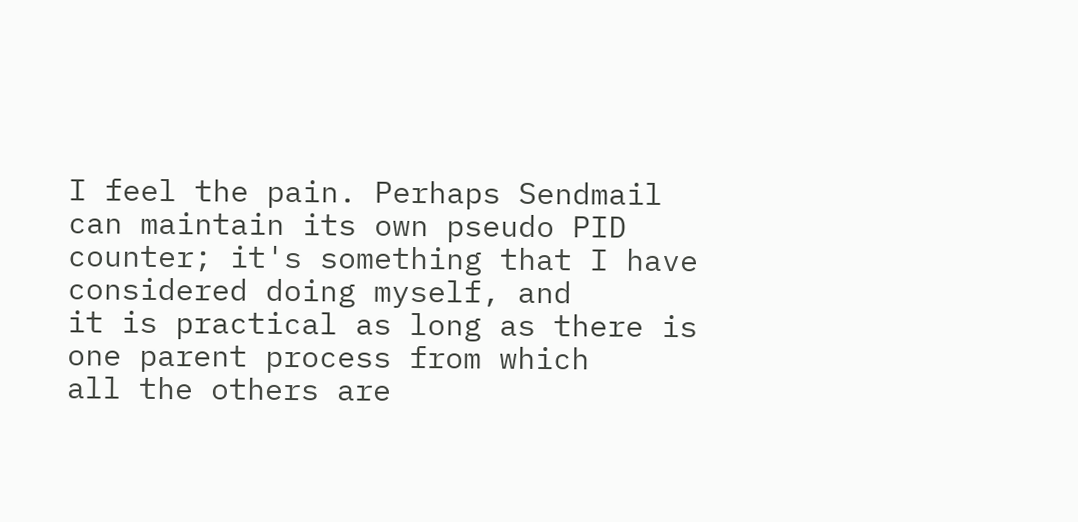I feel the pain. Perhaps Sendmail can maintain its own pseudo PID
counter; it's something that I have considered doing myself, and
it is practical as long as there is one parent process from which
all the others are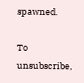spawned.

To unsubscribe,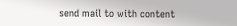send mail to with content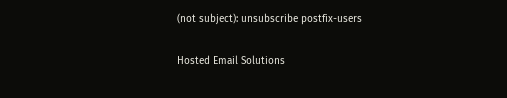(not subject): unsubscribe postfix-users

Hosted Email Solutions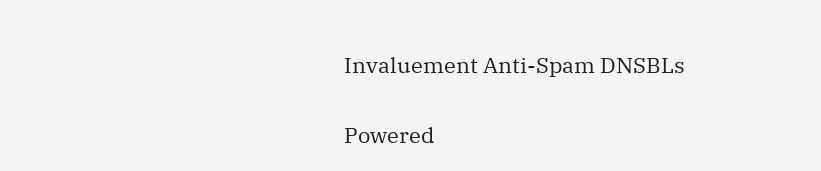Invaluement Anti-Spam DNSBLs

Powered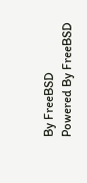By FreeBSD   Powered By FreeBSD